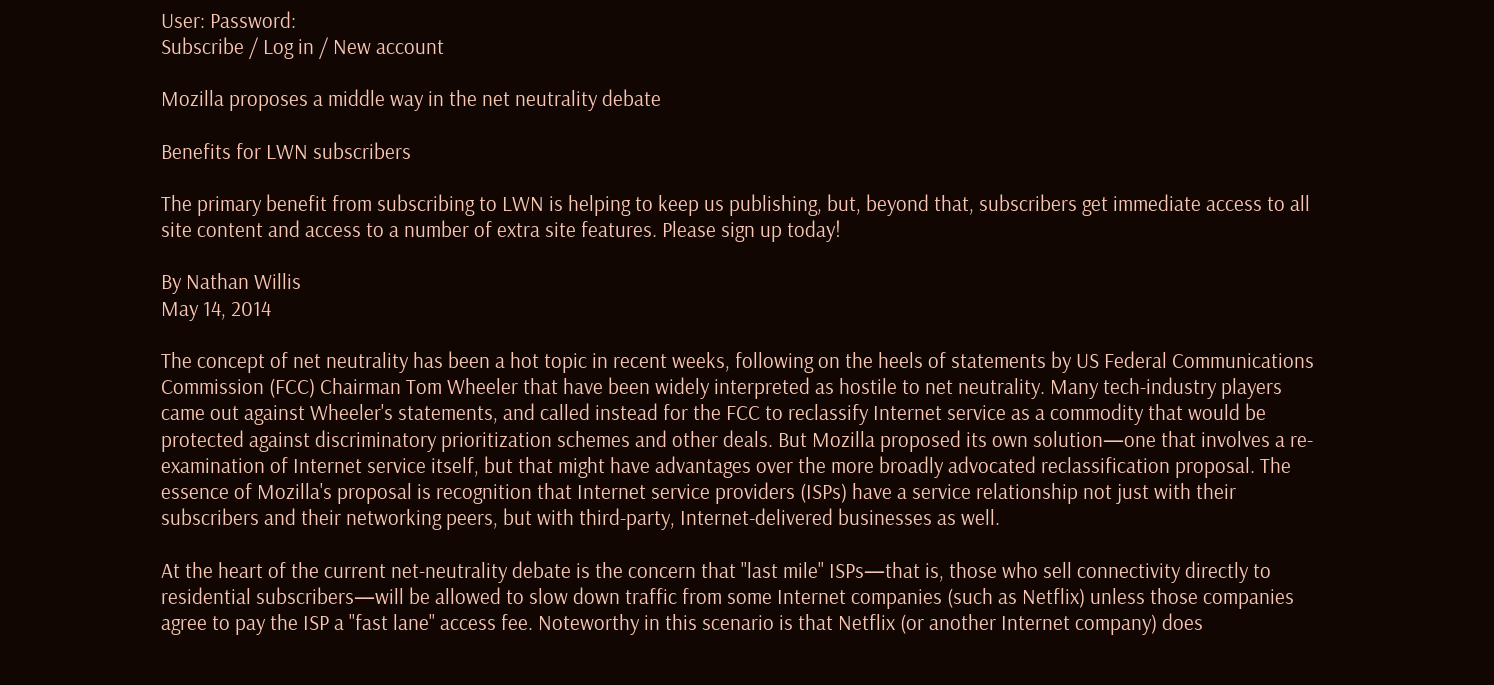User: Password:
Subscribe / Log in / New account

Mozilla proposes a middle way in the net neutrality debate

Benefits for LWN subscribers

The primary benefit from subscribing to LWN is helping to keep us publishing, but, beyond that, subscribers get immediate access to all site content and access to a number of extra site features. Please sign up today!

By Nathan Willis
May 14, 2014

The concept of net neutrality has been a hot topic in recent weeks, following on the heels of statements by US Federal Communications Commission (FCC) Chairman Tom Wheeler that have been widely interpreted as hostile to net neutrality. Many tech-industry players came out against Wheeler's statements, and called instead for the FCC to reclassify Internet service as a commodity that would be protected against discriminatory prioritization schemes and other deals. But Mozilla proposed its own solution—one that involves a re-examination of Internet service itself, but that might have advantages over the more broadly advocated reclassification proposal. The essence of Mozilla's proposal is recognition that Internet service providers (ISPs) have a service relationship not just with their subscribers and their networking peers, but with third-party, Internet-delivered businesses as well.

At the heart of the current net-neutrality debate is the concern that "last mile" ISPs—that is, those who sell connectivity directly to residential subscribers—will be allowed to slow down traffic from some Internet companies (such as Netflix) unless those companies agree to pay the ISP a "fast lane" access fee. Noteworthy in this scenario is that Netflix (or another Internet company) does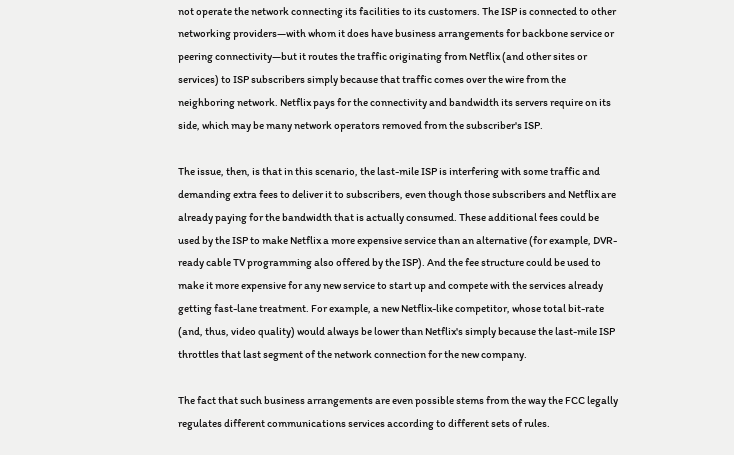not operate the network connecting its facilities to its customers. The ISP is connected to other networking providers—with whom it does have business arrangements for backbone service or peering connectivity—but it routes the traffic originating from Netflix (and other sites or services) to ISP subscribers simply because that traffic comes over the wire from the neighboring network. Netflix pays for the connectivity and bandwidth its servers require on its side, which may be many network operators removed from the subscriber's ISP.

The issue, then, is that in this scenario, the last-mile ISP is interfering with some traffic and demanding extra fees to deliver it to subscribers, even though those subscribers and Netflix are already paying for the bandwidth that is actually consumed. These additional fees could be used by the ISP to make Netflix a more expensive service than an alternative (for example, DVR-ready cable TV programming also offered by the ISP). And the fee structure could be used to make it more expensive for any new service to start up and compete with the services already getting fast-lane treatment. For example, a new Netflix-like competitor, whose total bit-rate (and, thus, video quality) would always be lower than Netflix's simply because the last-mile ISP throttles that last segment of the network connection for the new company.

The fact that such business arrangements are even possible stems from the way the FCC legally regulates different communications services according to different sets of rules.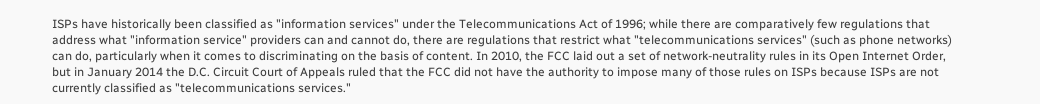ISPs have historically been classified as "information services" under the Telecommunications Act of 1996; while there are comparatively few regulations that address what "information service" providers can and cannot do, there are regulations that restrict what "telecommunications services" (such as phone networks) can do, particularly when it comes to discriminating on the basis of content. In 2010, the FCC laid out a set of network-neutrality rules in its Open Internet Order, but in January 2014 the D.C. Circuit Court of Appeals ruled that the FCC did not have the authority to impose many of those rules on ISPs because ISPs are not currently classified as "telecommunications services."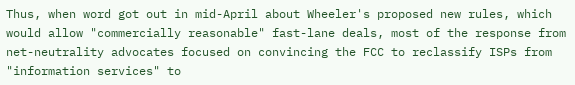Thus, when word got out in mid-April about Wheeler's proposed new rules, which would allow "commercially reasonable" fast-lane deals, most of the response from net-neutrality advocates focused on convincing the FCC to reclassify ISPs from "information services" to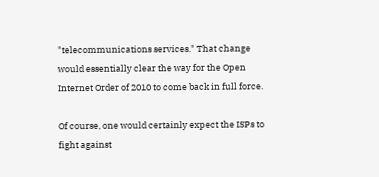"telecommunications services." That change would essentially clear the way for the Open Internet Order of 2010 to come back in full force.

Of course, one would certainly expect the ISPs to fight against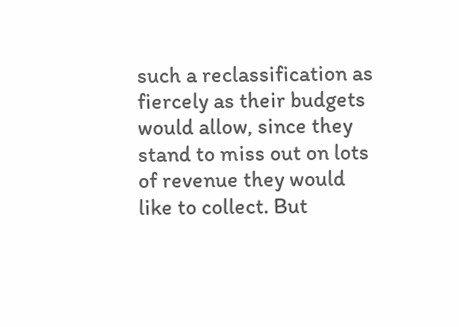such a reclassification as fiercely as their budgets would allow, since they stand to miss out on lots of revenue they would like to collect. But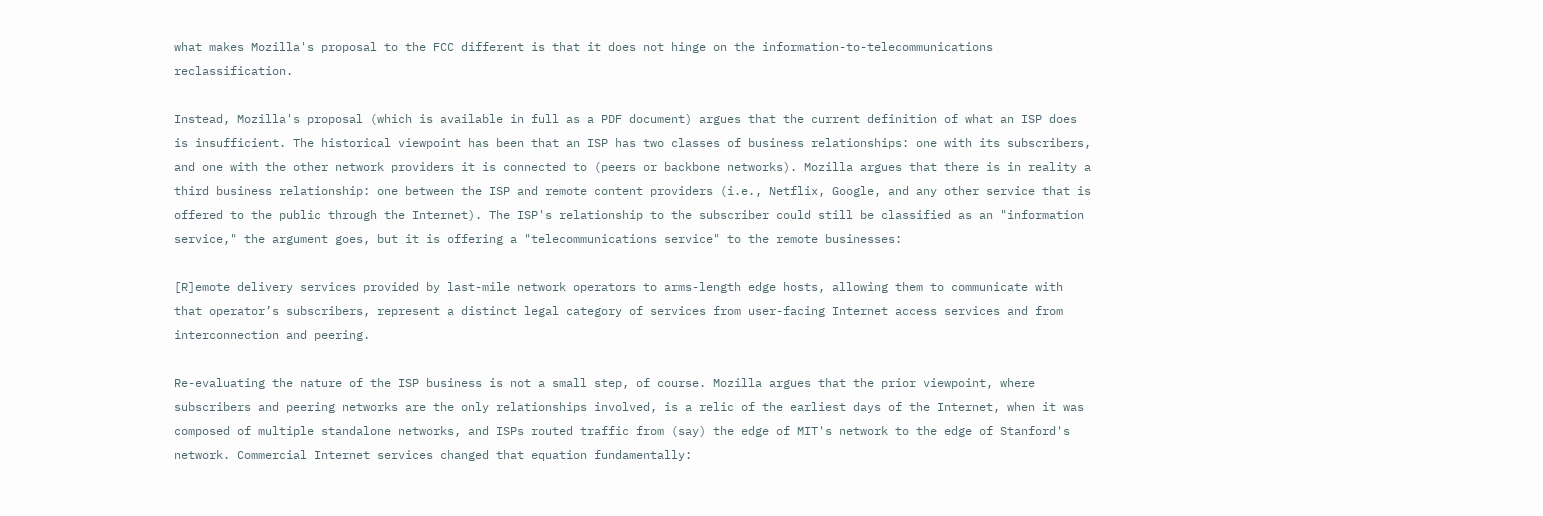what makes Mozilla's proposal to the FCC different is that it does not hinge on the information-to-telecommunications reclassification.

Instead, Mozilla's proposal (which is available in full as a PDF document) argues that the current definition of what an ISP does is insufficient. The historical viewpoint has been that an ISP has two classes of business relationships: one with its subscribers, and one with the other network providers it is connected to (peers or backbone networks). Mozilla argues that there is in reality a third business relationship: one between the ISP and remote content providers (i.e., Netflix, Google, and any other service that is offered to the public through the Internet). The ISP's relationship to the subscriber could still be classified as an "information service," the argument goes, but it is offering a "telecommunications service" to the remote businesses:

[R]emote delivery services provided by last-mile network operators to arms-length edge hosts, allowing them to communicate with that operator’s subscribers, represent a distinct legal category of services from user-facing Internet access services and from interconnection and peering.

Re-evaluating the nature of the ISP business is not a small step, of course. Mozilla argues that the prior viewpoint, where subscribers and peering networks are the only relationships involved, is a relic of the earliest days of the Internet, when it was composed of multiple standalone networks, and ISPs routed traffic from (say) the edge of MIT's network to the edge of Stanford's network. Commercial Internet services changed that equation fundamentally: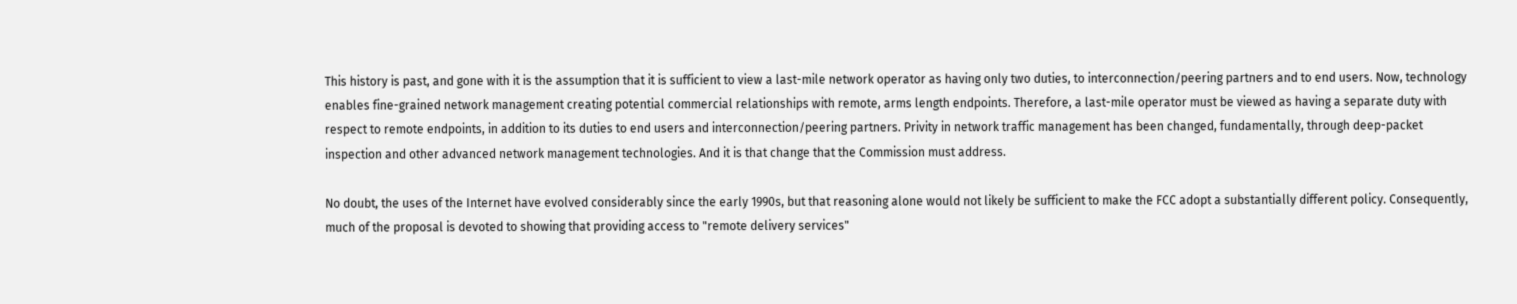This history is past, and gone with it is the assumption that it is sufficient to view a last-mile network operator as having only two duties, to interconnection/peering partners and to end users. Now, technology enables fine-grained network management creating potential commercial relationships with remote, arms length endpoints. Therefore, a last-mile operator must be viewed as having a separate duty with respect to remote endpoints, in addition to its duties to end users and interconnection/peering partners. Privity in network traffic management has been changed, fundamentally, through deep-packet inspection and other advanced network management technologies. And it is that change that the Commission must address.

No doubt, the uses of the Internet have evolved considerably since the early 1990s, but that reasoning alone would not likely be sufficient to make the FCC adopt a substantially different policy. Consequently, much of the proposal is devoted to showing that providing access to "remote delivery services"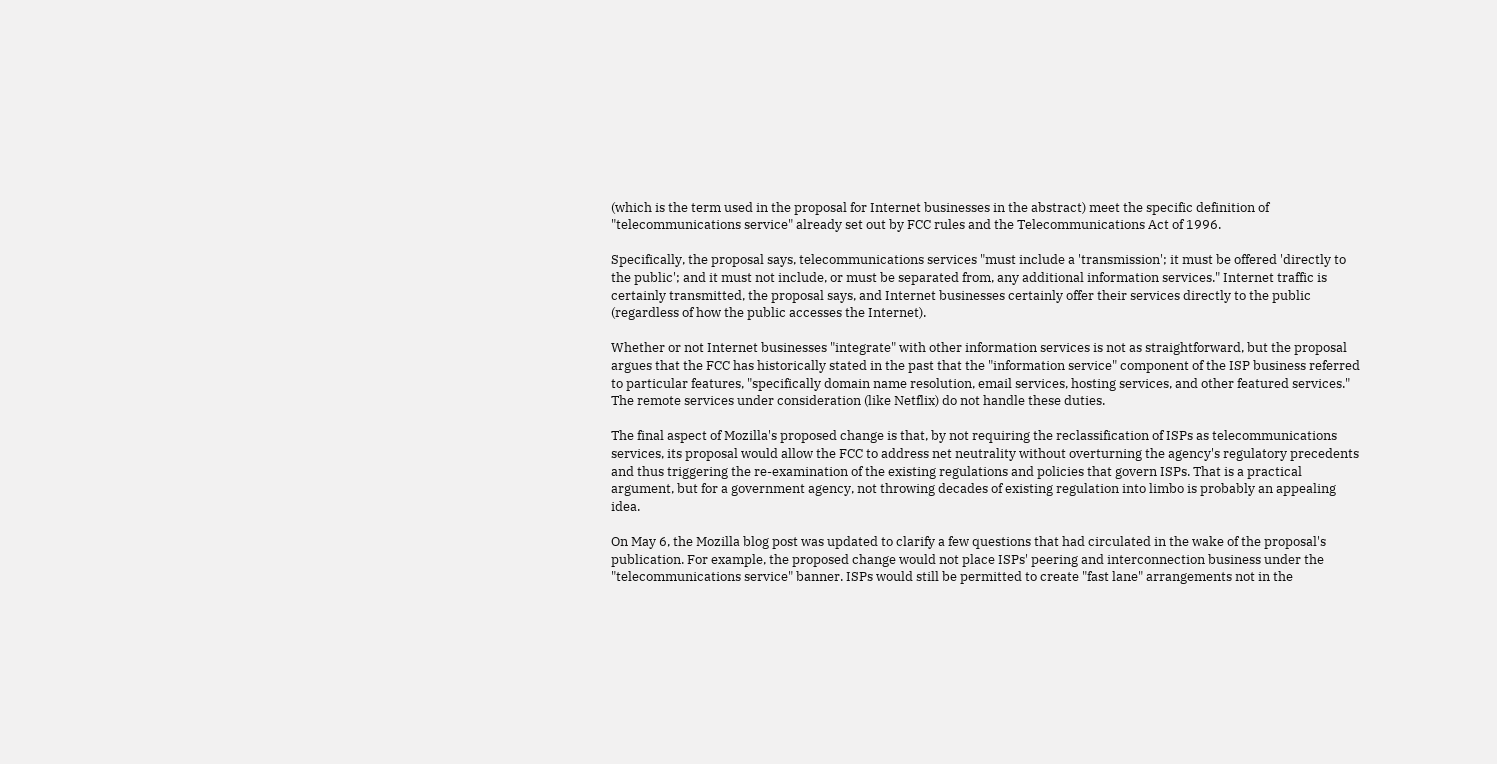(which is the term used in the proposal for Internet businesses in the abstract) meet the specific definition of "telecommunications service" already set out by FCC rules and the Telecommunications Act of 1996.

Specifically, the proposal says, telecommunications services "must include a 'transmission'; it must be offered 'directly to the public'; and it must not include, or must be separated from, any additional information services." Internet traffic is certainly transmitted, the proposal says, and Internet businesses certainly offer their services directly to the public (regardless of how the public accesses the Internet).

Whether or not Internet businesses "integrate" with other information services is not as straightforward, but the proposal argues that the FCC has historically stated in the past that the "information service" component of the ISP business referred to particular features, "specifically domain name resolution, email services, hosting services, and other featured services." The remote services under consideration (like Netflix) do not handle these duties.

The final aspect of Mozilla's proposed change is that, by not requiring the reclassification of ISPs as telecommunications services, its proposal would allow the FCC to address net neutrality without overturning the agency's regulatory precedents and thus triggering the re-examination of the existing regulations and policies that govern ISPs. That is a practical argument, but for a government agency, not throwing decades of existing regulation into limbo is probably an appealing idea.

On May 6, the Mozilla blog post was updated to clarify a few questions that had circulated in the wake of the proposal's publication. For example, the proposed change would not place ISPs' peering and interconnection business under the "telecommunications service" banner. ISPs would still be permitted to create "fast lane" arrangements not in the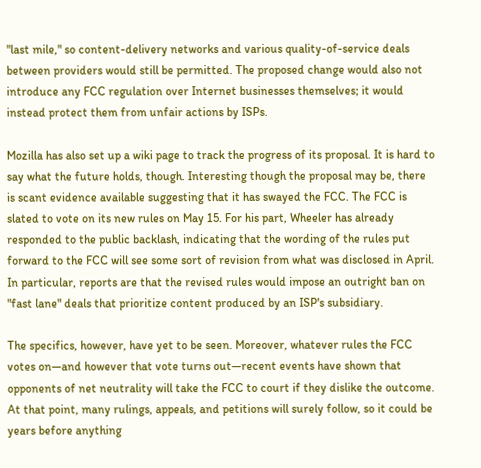"last mile," so content-delivery networks and various quality-of-service deals between providers would still be permitted. The proposed change would also not introduce any FCC regulation over Internet businesses themselves; it would instead protect them from unfair actions by ISPs.

Mozilla has also set up a wiki page to track the progress of its proposal. It is hard to say what the future holds, though. Interesting though the proposal may be, there is scant evidence available suggesting that it has swayed the FCC. The FCC is slated to vote on its new rules on May 15. For his part, Wheeler has already responded to the public backlash, indicating that the wording of the rules put forward to the FCC will see some sort of revision from what was disclosed in April. In particular, reports are that the revised rules would impose an outright ban on "fast lane" deals that prioritize content produced by an ISP's subsidiary.

The specifics, however, have yet to be seen. Moreover, whatever rules the FCC votes on—and however that vote turns out—recent events have shown that opponents of net neutrality will take the FCC to court if they dislike the outcome. At that point, many rulings, appeals, and petitions will surely follow, so it could be years before anything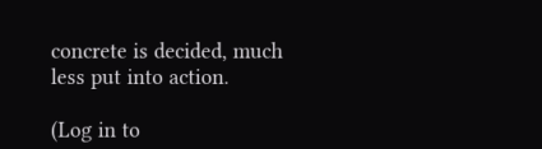concrete is decided, much less put into action.

(Log in to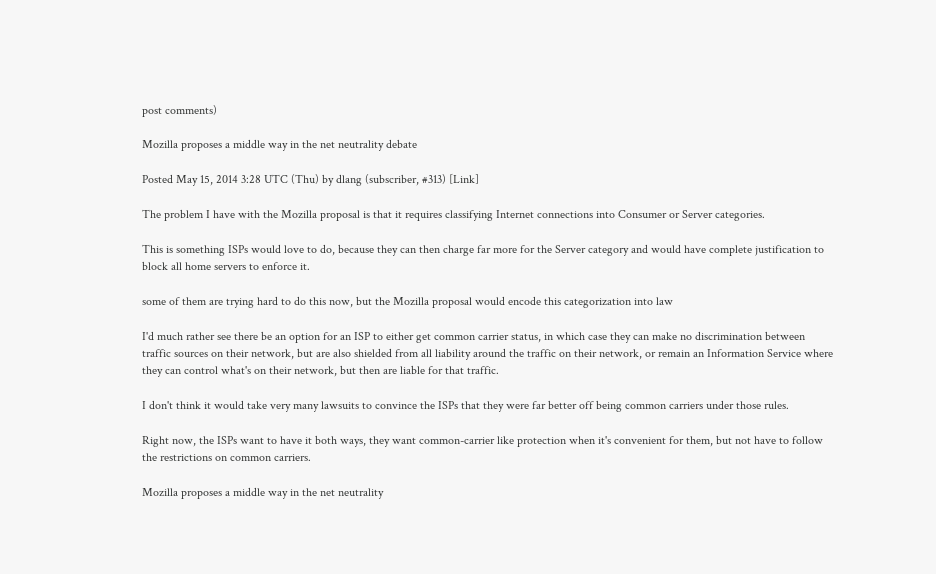post comments)

Mozilla proposes a middle way in the net neutrality debate

Posted May 15, 2014 3:28 UTC (Thu) by dlang (subscriber, #313) [Link]

The problem I have with the Mozilla proposal is that it requires classifying Internet connections into Consumer or Server categories.

This is something ISPs would love to do, because they can then charge far more for the Server category and would have complete justification to block all home servers to enforce it.

some of them are trying hard to do this now, but the Mozilla proposal would encode this categorization into law

I'd much rather see there be an option for an ISP to either get common carrier status, in which case they can make no discrimination between traffic sources on their network, but are also shielded from all liability around the traffic on their network, or remain an Information Service where they can control what's on their network, but then are liable for that traffic.

I don't think it would take very many lawsuits to convince the ISPs that they were far better off being common carriers under those rules.

Right now, the ISPs want to have it both ways, they want common-carrier like protection when it's convenient for them, but not have to follow the restrictions on common carriers.

Mozilla proposes a middle way in the net neutrality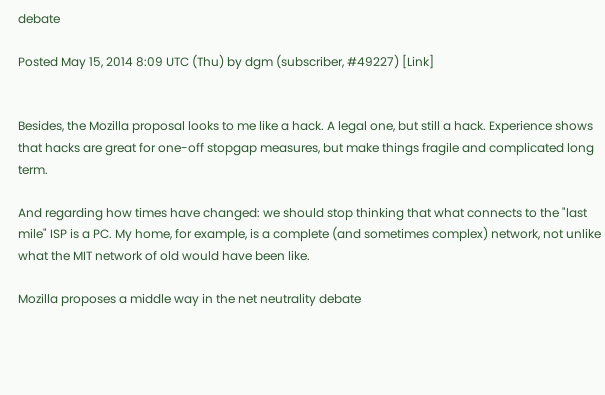debate

Posted May 15, 2014 8:09 UTC (Thu) by dgm (subscriber, #49227) [Link]


Besides, the Mozilla proposal looks to me like a hack. A legal one, but still a hack. Experience shows that hacks are great for one-off stopgap measures, but make things fragile and complicated long term.

And regarding how times have changed: we should stop thinking that what connects to the "last mile" ISP is a PC. My home, for example, is a complete (and sometimes complex) network, not unlike what the MIT network of old would have been like.

Mozilla proposes a middle way in the net neutrality debate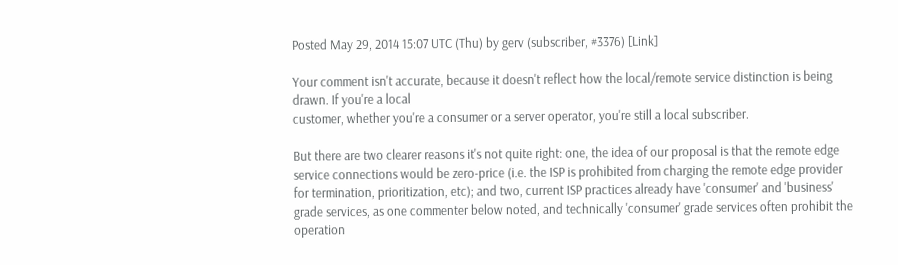Posted May 29, 2014 15:07 UTC (Thu) by gerv (subscriber, #3376) [Link]

Your comment isn't accurate, because it doesn't reflect how the local/remote service distinction is being drawn. If you're a local
customer, whether you're a consumer or a server operator, you're still a local subscriber.

But there are two clearer reasons it's not quite right: one, the idea of our proposal is that the remote edge service connections would be zero-price (i.e. the ISP is prohibited from charging the remote edge provider for termination, prioritization, etc); and two, current ISP practices already have 'consumer' and 'business' grade services, as one commenter below noted, and technically 'consumer' grade services often prohibit the operation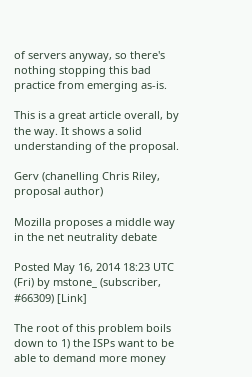of servers anyway, so there's nothing stopping this bad practice from emerging as-is.

This is a great article overall, by the way. It shows a solid understanding of the proposal.

Gerv (chanelling Chris Riley, proposal author)

Mozilla proposes a middle way in the net neutrality debate

Posted May 16, 2014 18:23 UTC (Fri) by mstone_ (subscriber, #66309) [Link]

The root of this problem boils down to 1) the ISPs want to be able to demand more money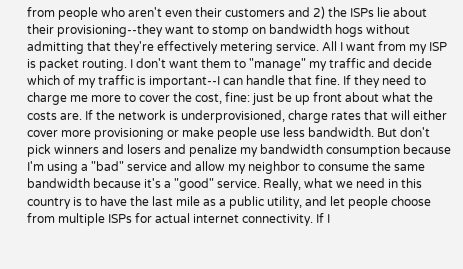from people who aren't even their customers and 2) the ISPs lie about their provisioning--they want to stomp on bandwidth hogs without admitting that they're effectively metering service. All I want from my ISP is packet routing. I don't want them to "manage" my traffic and decide which of my traffic is important--I can handle that fine. If they need to charge me more to cover the cost, fine: just be up front about what the costs are. If the network is underprovisioned, charge rates that will either cover more provisioning or make people use less bandwidth. But don't pick winners and losers and penalize my bandwidth consumption because I'm using a "bad" service and allow my neighbor to consume the same bandwidth because it's a "good" service. Really, what we need in this country is to have the last mile as a public utility, and let people choose from multiple ISPs for actual internet connectivity. If I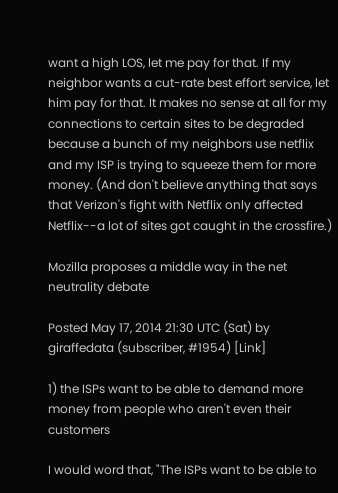want a high LOS, let me pay for that. If my neighbor wants a cut-rate best effort service, let him pay for that. It makes no sense at all for my connections to certain sites to be degraded because a bunch of my neighbors use netflix and my ISP is trying to squeeze them for more money. (And don't believe anything that says that Verizon's fight with Netflix only affected Netflix--a lot of sites got caught in the crossfire.)

Mozilla proposes a middle way in the net neutrality debate

Posted May 17, 2014 21:30 UTC (Sat) by giraffedata (subscriber, #1954) [Link]

1) the ISPs want to be able to demand more money from people who aren't even their customers

I would word that, "The ISPs want to be able to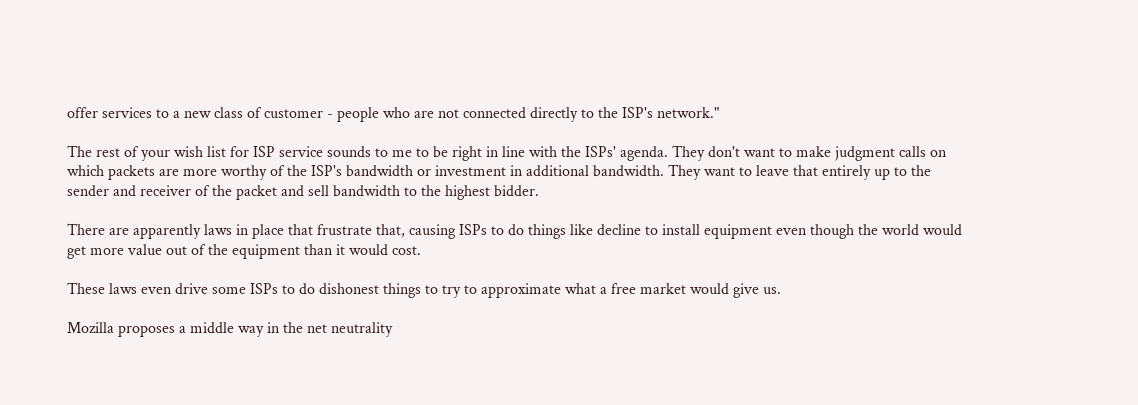offer services to a new class of customer - people who are not connected directly to the ISP's network."

The rest of your wish list for ISP service sounds to me to be right in line with the ISPs' agenda. They don't want to make judgment calls on which packets are more worthy of the ISP's bandwidth or investment in additional bandwidth. They want to leave that entirely up to the sender and receiver of the packet and sell bandwidth to the highest bidder.

There are apparently laws in place that frustrate that, causing ISPs to do things like decline to install equipment even though the world would get more value out of the equipment than it would cost.

These laws even drive some ISPs to do dishonest things to try to approximate what a free market would give us.

Mozilla proposes a middle way in the net neutrality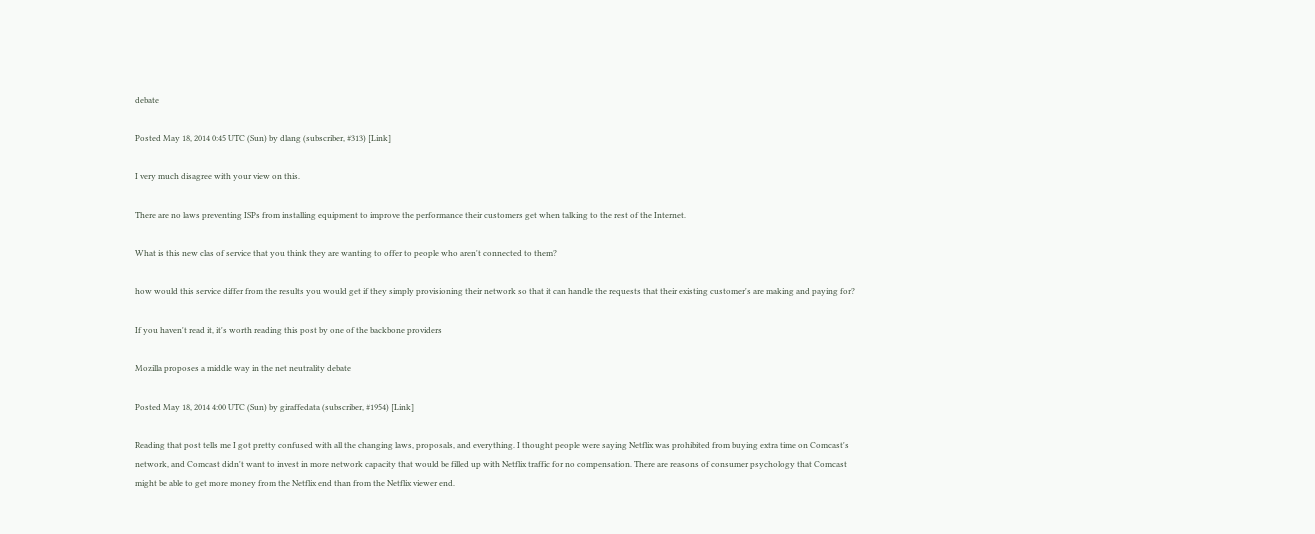debate

Posted May 18, 2014 0:45 UTC (Sun) by dlang (subscriber, #313) [Link]

I very much disagree with your view on this.

There are no laws preventing ISPs from installing equipment to improve the performance their customers get when talking to the rest of the Internet.

What is this new clas of service that you think they are wanting to offer to people who aren't connected to them?

how would this service differ from the results you would get if they simply provisioning their network so that it can handle the requests that their existing customer's are making and paying for?

If you haven't read it, it's worth reading this post by one of the backbone providers

Mozilla proposes a middle way in the net neutrality debate

Posted May 18, 2014 4:00 UTC (Sun) by giraffedata (subscriber, #1954) [Link]

Reading that post tells me I got pretty confused with all the changing laws, proposals, and everything. I thought people were saying Netflix was prohibited from buying extra time on Comcast's network, and Comcast didn't want to invest in more network capacity that would be filled up with Netflix traffic for no compensation. There are reasons of consumer psychology that Comcast might be able to get more money from the Netflix end than from the Netflix viewer end.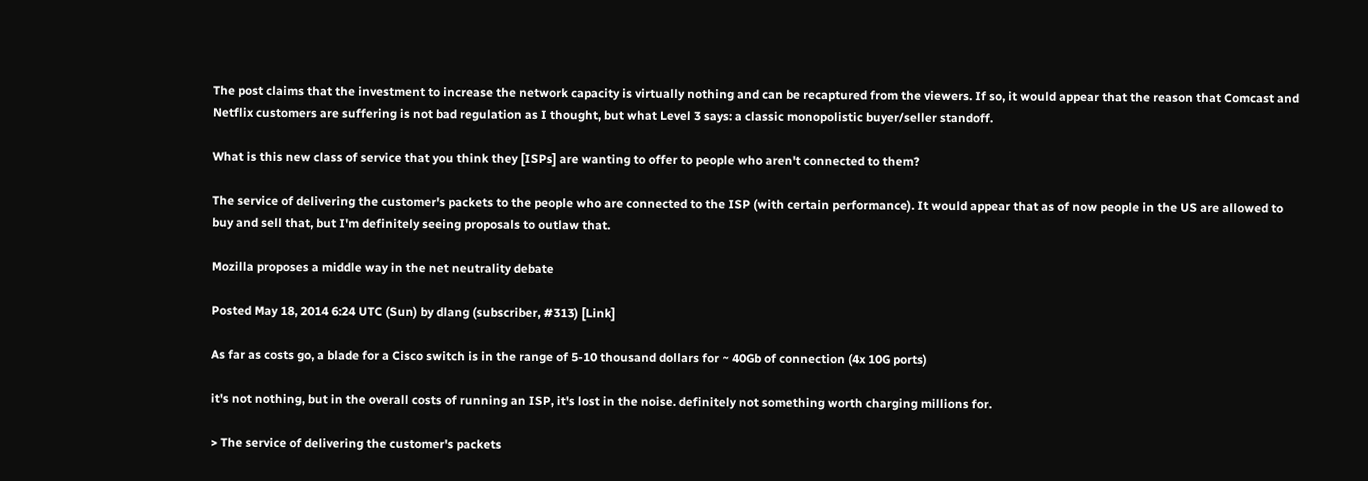The post claims that the investment to increase the network capacity is virtually nothing and can be recaptured from the viewers. If so, it would appear that the reason that Comcast and Netflix customers are suffering is not bad regulation as I thought, but what Level 3 says: a classic monopolistic buyer/seller standoff.

What is this new class of service that you think they [ISPs] are wanting to offer to people who aren't connected to them?

The service of delivering the customer's packets to the people who are connected to the ISP (with certain performance). It would appear that as of now people in the US are allowed to buy and sell that, but I'm definitely seeing proposals to outlaw that.

Mozilla proposes a middle way in the net neutrality debate

Posted May 18, 2014 6:24 UTC (Sun) by dlang (subscriber, #313) [Link]

As far as costs go, a blade for a Cisco switch is in the range of 5-10 thousand dollars for ~ 40Gb of connection (4x 10G ports)

it's not nothing, but in the overall costs of running an ISP, it's lost in the noise. definitely not something worth charging millions for.

> The service of delivering the customer's packets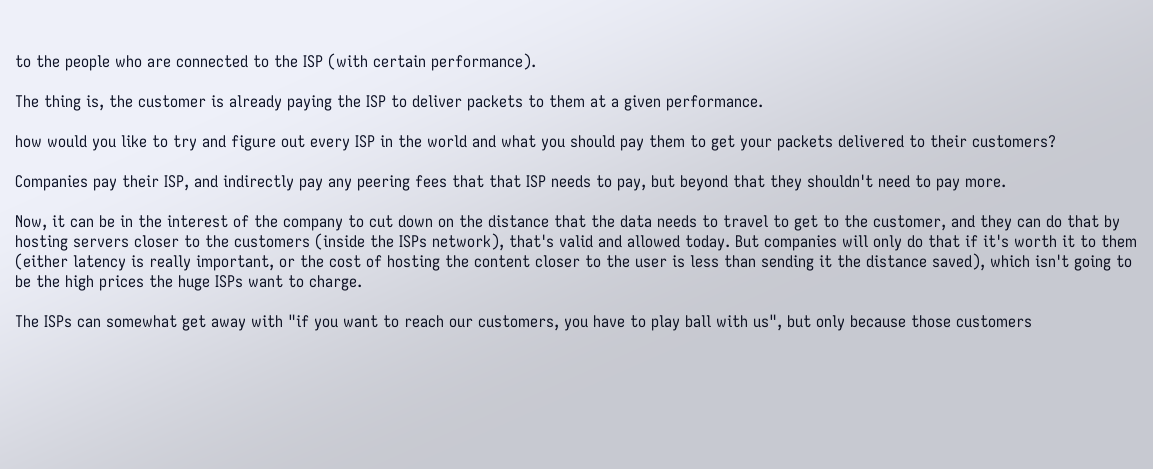to the people who are connected to the ISP (with certain performance).

The thing is, the customer is already paying the ISP to deliver packets to them at a given performance.

how would you like to try and figure out every ISP in the world and what you should pay them to get your packets delivered to their customers?

Companies pay their ISP, and indirectly pay any peering fees that that ISP needs to pay, but beyond that they shouldn't need to pay more.

Now, it can be in the interest of the company to cut down on the distance that the data needs to travel to get to the customer, and they can do that by hosting servers closer to the customers (inside the ISPs network), that's valid and allowed today. But companies will only do that if it's worth it to them (either latency is really important, or the cost of hosting the content closer to the user is less than sending it the distance saved), which isn't going to be the high prices the huge ISPs want to charge.

The ISPs can somewhat get away with "if you want to reach our customers, you have to play ball with us", but only because those customers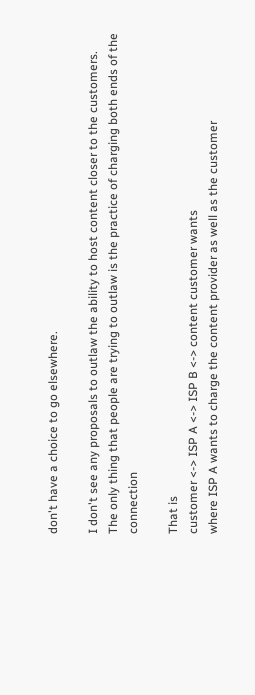don't have a choice to go elsewhere.

I don't see any proposals to outlaw the ability to host content closer to the customers. The only thing that people are trying to outlaw is the practice of charging both ends of the connection

That is
customer <-> ISP A <-> ISP B <-> content customer wants
where ISP A wants to charge the content provider as well as the customer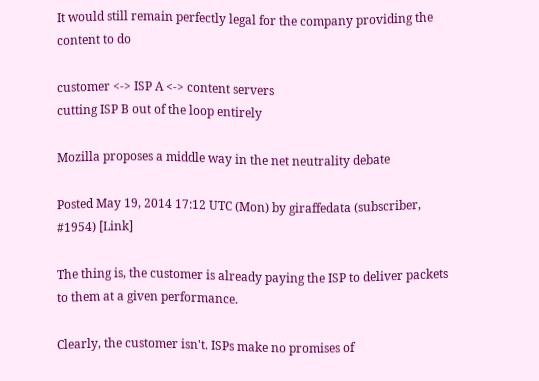It would still remain perfectly legal for the company providing the content to do

customer <-> ISP A <-> content servers
cutting ISP B out of the loop entirely

Mozilla proposes a middle way in the net neutrality debate

Posted May 19, 2014 17:12 UTC (Mon) by giraffedata (subscriber, #1954) [Link]

The thing is, the customer is already paying the ISP to deliver packets to them at a given performance.

Clearly, the customer isn't. ISPs make no promises of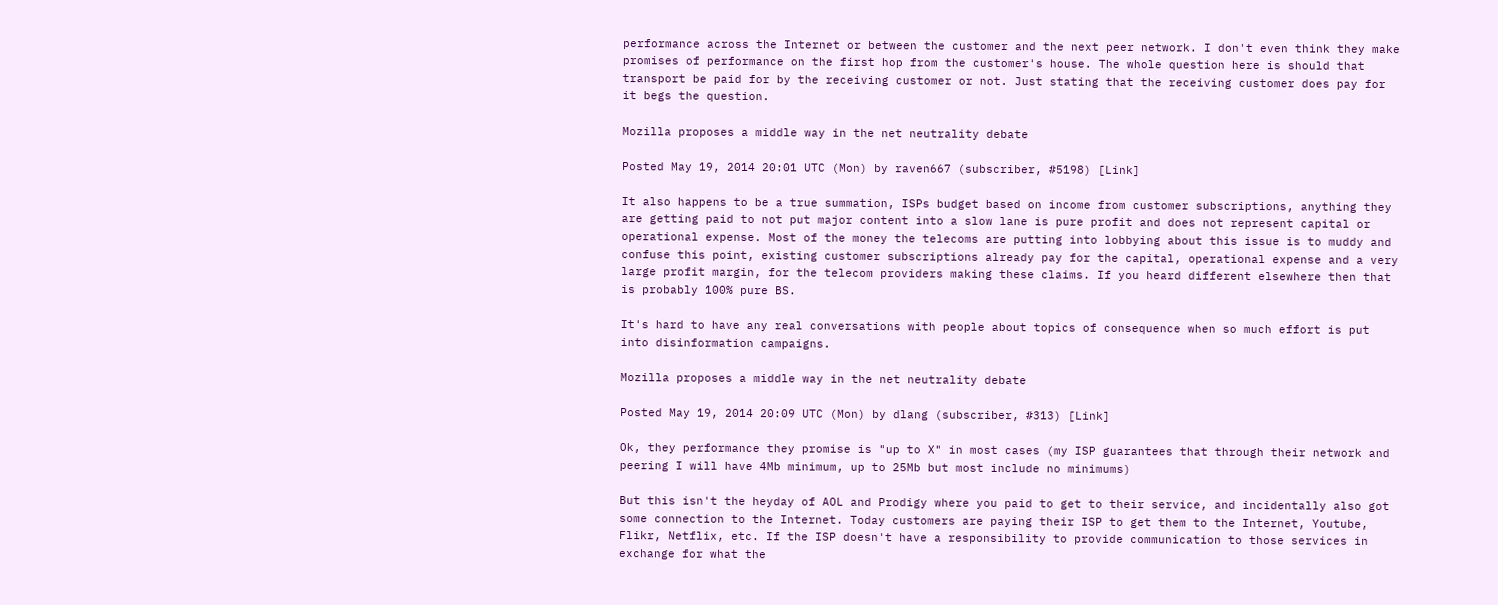performance across the Internet or between the customer and the next peer network. I don't even think they make promises of performance on the first hop from the customer's house. The whole question here is should that transport be paid for by the receiving customer or not. Just stating that the receiving customer does pay for it begs the question.

Mozilla proposes a middle way in the net neutrality debate

Posted May 19, 2014 20:01 UTC (Mon) by raven667 (subscriber, #5198) [Link]

It also happens to be a true summation, ISPs budget based on income from customer subscriptions, anything they are getting paid to not put major content into a slow lane is pure profit and does not represent capital or operational expense. Most of the money the telecoms are putting into lobbying about this issue is to muddy and confuse this point, existing customer subscriptions already pay for the capital, operational expense and a very large profit margin, for the telecom providers making these claims. If you heard different elsewhere then that is probably 100% pure BS.

It's hard to have any real conversations with people about topics of consequence when so much effort is put into disinformation campaigns.

Mozilla proposes a middle way in the net neutrality debate

Posted May 19, 2014 20:09 UTC (Mon) by dlang (subscriber, #313) [Link]

Ok, they performance they promise is "up to X" in most cases (my ISP guarantees that through their network and peering I will have 4Mb minimum, up to 25Mb but most include no minimums)

But this isn't the heyday of AOL and Prodigy where you paid to get to their service, and incidentally also got some connection to the Internet. Today customers are paying their ISP to get them to the Internet, Youtube, Flikr, Netflix, etc. If the ISP doesn't have a responsibility to provide communication to those services in exchange for what the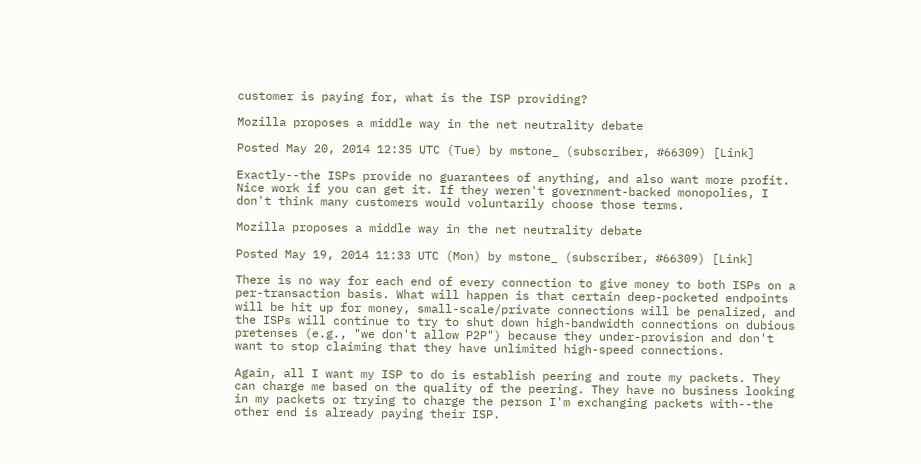customer is paying for, what is the ISP providing?

Mozilla proposes a middle way in the net neutrality debate

Posted May 20, 2014 12:35 UTC (Tue) by mstone_ (subscriber, #66309) [Link]

Exactly--the ISPs provide no guarantees of anything, and also want more profit. Nice work if you can get it. If they weren't government-backed monopolies, I don't think many customers would voluntarily choose those terms.

Mozilla proposes a middle way in the net neutrality debate

Posted May 19, 2014 11:33 UTC (Mon) by mstone_ (subscriber, #66309) [Link]

There is no way for each end of every connection to give money to both ISPs on a per-transaction basis. What will happen is that certain deep-pocketed endpoints will be hit up for money, small-scale/private connections will be penalized, and the ISPs will continue to try to shut down high-bandwidth connections on dubious pretenses (e.g., "we don't allow P2P") because they under-provision and don't want to stop claiming that they have unlimited high-speed connections.

Again, all I want my ISP to do is establish peering and route my packets. They can charge me based on the quality of the peering. They have no business looking in my packets or trying to charge the person I'm exchanging packets with--the other end is already paying their ISP.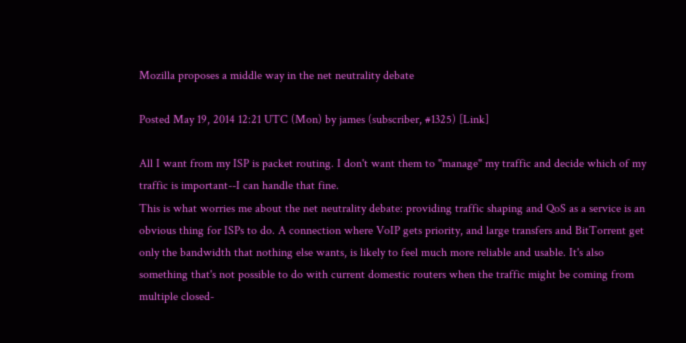Mozilla proposes a middle way in the net neutrality debate

Posted May 19, 2014 12:21 UTC (Mon) by james (subscriber, #1325) [Link]

All I want from my ISP is packet routing. I don't want them to "manage" my traffic and decide which of my traffic is important--I can handle that fine.
This is what worries me about the net neutrality debate: providing traffic shaping and QoS as a service is an obvious thing for ISPs to do. A connection where VoIP gets priority, and large transfers and BitTorrent get only the bandwidth that nothing else wants, is likely to feel much more reliable and usable. It's also something that's not possible to do with current domestic routers when the traffic might be coming from multiple closed-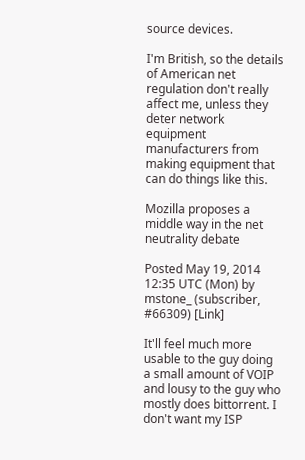source devices.

I'm British, so the details of American net regulation don't really affect me, unless they deter network equipment manufacturers from making equipment that can do things like this.

Mozilla proposes a middle way in the net neutrality debate

Posted May 19, 2014 12:35 UTC (Mon) by mstone_ (subscriber, #66309) [Link]

It'll feel much more usable to the guy doing a small amount of VOIP and lousy to the guy who mostly does bittorrent. I don't want my ISP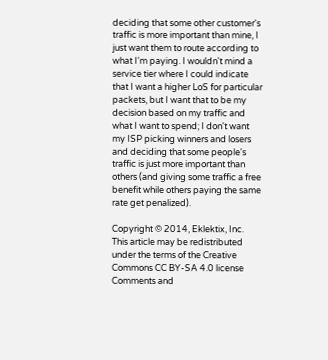deciding that some other customer's traffic is more important than mine, I just want them to route according to what I'm paying. I wouldn't mind a service tier where I could indicate that I want a higher LoS for particular packets, but I want that to be my decision based on my traffic and what I want to spend; I don't want my ISP picking winners and losers and deciding that some people's traffic is just more important than others (and giving some traffic a free benefit while others paying the same rate get penalized).

Copyright © 2014, Eklektix, Inc.
This article may be redistributed under the terms of the Creative Commons CC BY-SA 4.0 license
Comments and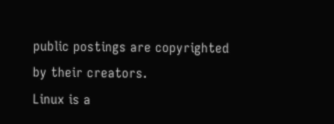public postings are copyrighted by their creators.
Linux is a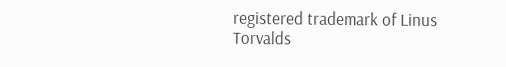registered trademark of Linus Torvalds